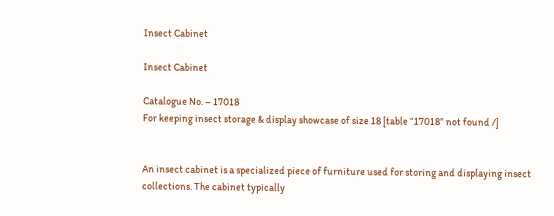Insect Cabinet

Insect Cabinet

Catalogue No. – 17018
For keeping insect storage & display showcase of size 18 [table “17018” not found /]


An insect cabinet is a specialized piece of furniture used for storing and displaying insect collections. The cabinet typically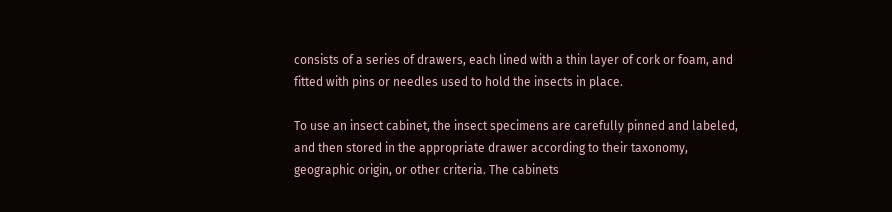consists of a series of drawers, each lined with a thin layer of cork or foam, and fitted with pins or needles used to hold the insects in place.

To use an insect cabinet, the insect specimens are carefully pinned and labeled, and then stored in the appropriate drawer according to their taxonomy, geographic origin, or other criteria. The cabinets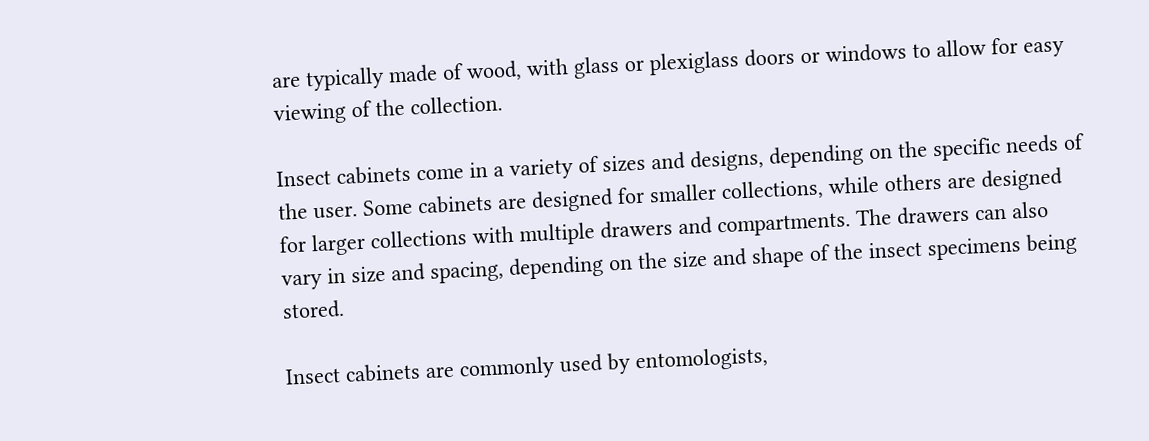are typically made of wood, with glass or plexiglass doors or windows to allow for easy viewing of the collection.

Insect cabinets come in a variety of sizes and designs, depending on the specific needs of the user. Some cabinets are designed for smaller collections, while others are designed for larger collections with multiple drawers and compartments. The drawers can also vary in size and spacing, depending on the size and shape of the insect specimens being stored.

Insect cabinets are commonly used by entomologists,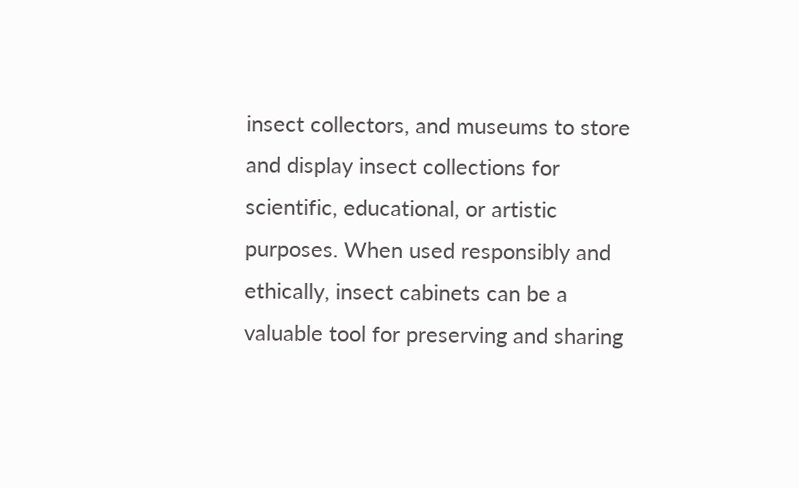insect collectors, and museums to store and display insect collections for scientific, educational, or artistic purposes. When used responsibly and ethically, insect cabinets can be a valuable tool for preserving and sharing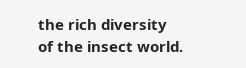the rich diversity of the insect world.